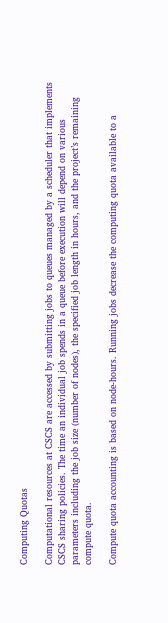Computing Quotas

Computational resources at CSCS are accessed by submitting jobs to queues managed by a scheduler that implements CSCS sharing policies. The time an individual job spends in a queue before execution will depend on various parameters including the job size (number of nodes), the specified job length in hours, and the project’s remaining compute quota.

Compute quota accounting is based on node-hours. Running jobs decrease the computing quota available to a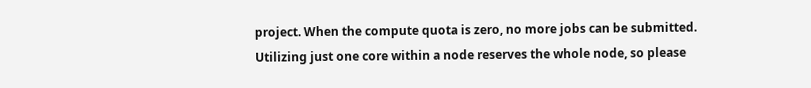project. When the compute quota is zero, no more jobs can be submitted. Utilizing just one core within a node reserves the whole node, so please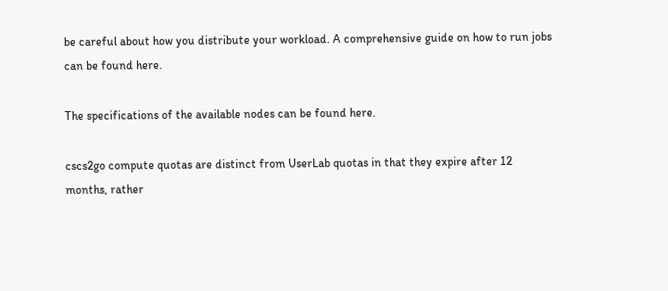be careful about how you distribute your workload. A comprehensive guide on how to run jobs can be found here.

The specifications of the available nodes can be found here.

cscs2go compute quotas are distinct from UserLab quotas in that they expire after 12 months, rather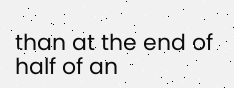than at the end of half of an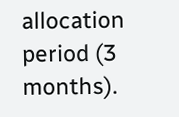allocation period (3 months).